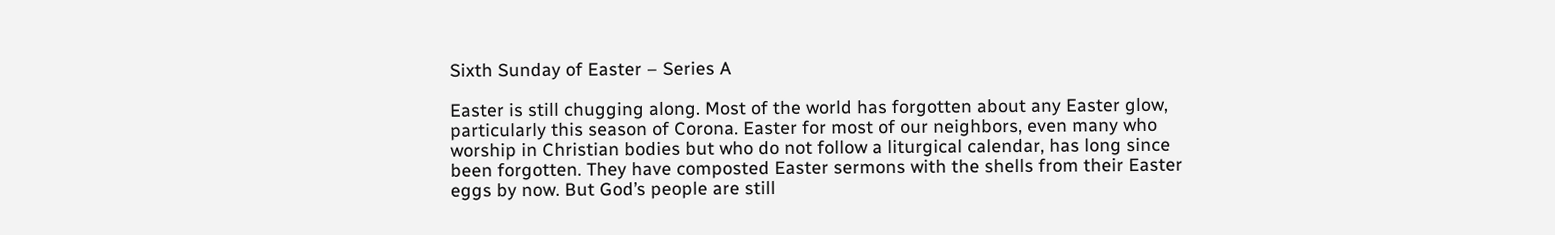Sixth Sunday of Easter – Series A

Easter is still chugging along. Most of the world has forgotten about any Easter glow, particularly this season of Corona. Easter for most of our neighbors, even many who worship in Christian bodies but who do not follow a liturgical calendar, has long since been forgotten. They have composted Easter sermons with the shells from their Easter eggs by now. But God’s people are still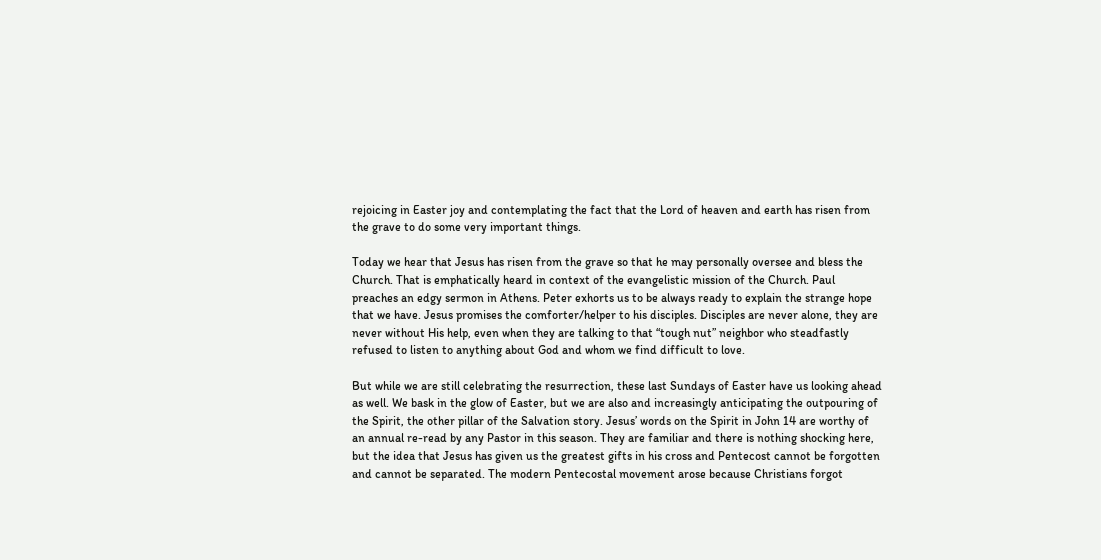rejoicing in Easter joy and contemplating the fact that the Lord of heaven and earth has risen from the grave to do some very important things.

Today we hear that Jesus has risen from the grave so that he may personally oversee and bless the Church. That is emphatically heard in context of the evangelistic mission of the Church. Paul preaches an edgy sermon in Athens. Peter exhorts us to be always ready to explain the strange hope that we have. Jesus promises the comforter/helper to his disciples. Disciples are never alone, they are never without His help, even when they are talking to that “tough nut” neighbor who steadfastly refused to listen to anything about God and whom we find difficult to love.

But while we are still celebrating the resurrection, these last Sundays of Easter have us looking ahead as well. We bask in the glow of Easter, but we are also and increasingly anticipating the outpouring of the Spirit, the other pillar of the Salvation story. Jesus’ words on the Spirit in John 14 are worthy of an annual re-read by any Pastor in this season. They are familiar and there is nothing shocking here, but the idea that Jesus has given us the greatest gifts in his cross and Pentecost cannot be forgotten and cannot be separated. The modern Pentecostal movement arose because Christians forgot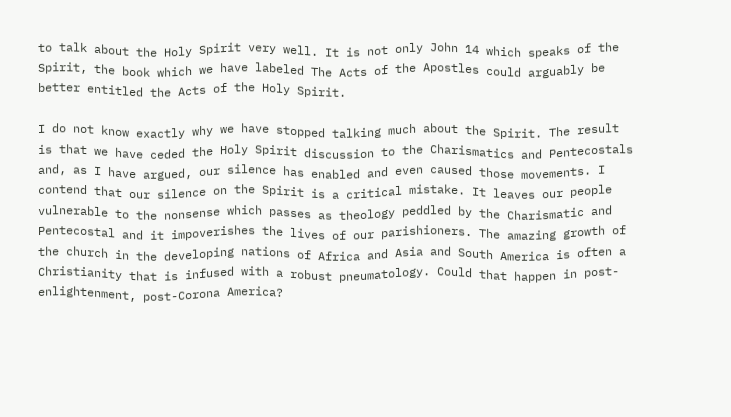to talk about the Holy Spirit very well. It is not only John 14 which speaks of the Spirit, the book which we have labeled The Acts of the Apostles could arguably be better entitled the Acts of the Holy Spirit.

I do not know exactly why we have stopped talking much about the Spirit. The result is that we have ceded the Holy Spirit discussion to the Charismatics and Pentecostals and, as I have argued, our silence has enabled and even caused those movements. I contend that our silence on the Spirit is a critical mistake. It leaves our people vulnerable to the nonsense which passes as theology peddled by the Charismatic and Pentecostal and it impoverishes the lives of our parishioners. The amazing growth of the church in the developing nations of Africa and Asia and South America is often a Christianity that is infused with a robust pneumatology. Could that happen in post-enlightenment, post-Corona America?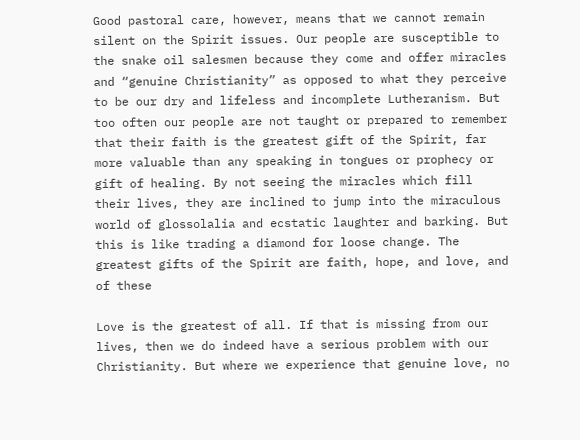Good pastoral care, however, means that we cannot remain silent on the Spirit issues. Our people are susceptible to the snake oil salesmen because they come and offer miracles and “genuine Christianity” as opposed to what they perceive to be our dry and lifeless and incomplete Lutheranism. But too often our people are not taught or prepared to remember that their faith is the greatest gift of the Spirit, far more valuable than any speaking in tongues or prophecy or gift of healing. By not seeing the miracles which fill their lives, they are inclined to jump into the miraculous world of glossolalia and ecstatic laughter and barking. But this is like trading a diamond for loose change. The greatest gifts of the Spirit are faith, hope, and love, and of these

Love is the greatest of all. If that is missing from our lives, then we do indeed have a serious problem with our Christianity. But where we experience that genuine love, no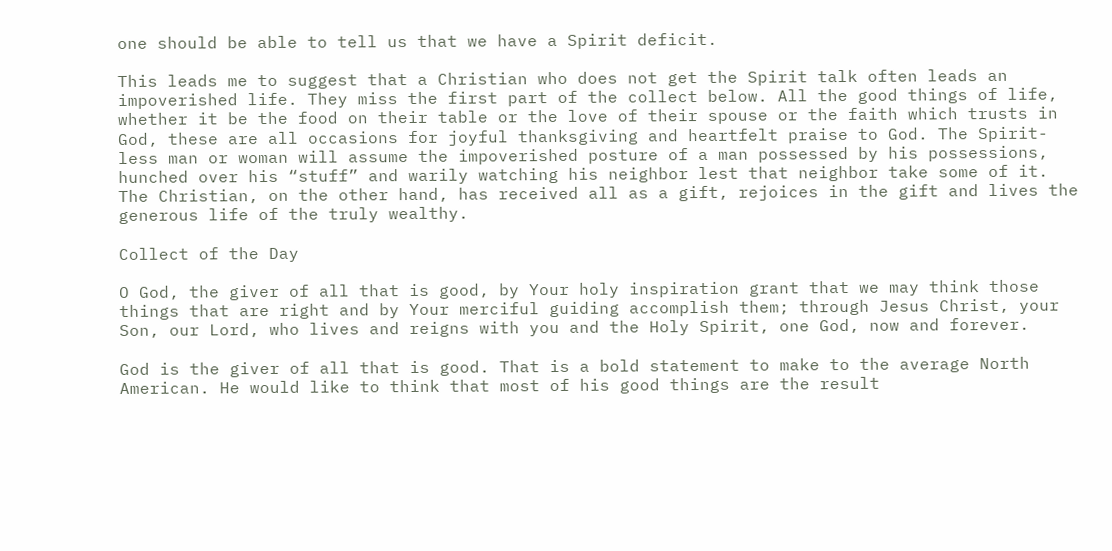one should be able to tell us that we have a Spirit deficit.

This leads me to suggest that a Christian who does not get the Spirit talk often leads an impoverished life. They miss the first part of the collect below. All the good things of life, whether it be the food on their table or the love of their spouse or the faith which trusts in God, these are all occasions for joyful thanksgiving and heartfelt praise to God. The Spirit-less man or woman will assume the impoverished posture of a man possessed by his possessions, hunched over his “stuff” and warily watching his neighbor lest that neighbor take some of it. The Christian, on the other hand, has received all as a gift, rejoices in the gift and lives the generous life of the truly wealthy.

Collect of the Day

O God, the giver of all that is good, by Your holy inspiration grant that we may think those things that are right and by Your merciful guiding accomplish them; through Jesus Christ, your Son, our Lord, who lives and reigns with you and the Holy Spirit, one God, now and forever.

God is the giver of all that is good. That is a bold statement to make to the average North American. He would like to think that most of his good things are the result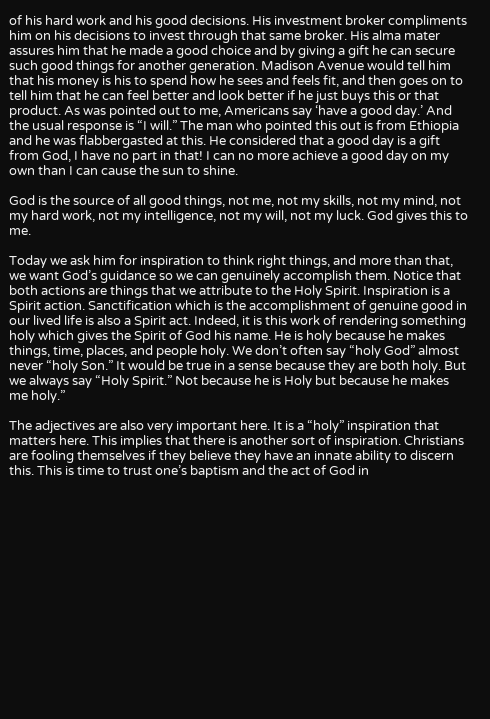of his hard work and his good decisions. His investment broker compliments him on his decisions to invest through that same broker. His alma mater assures him that he made a good choice and by giving a gift he can secure such good things for another generation. Madison Avenue would tell him that his money is his to spend how he sees and feels fit, and then goes on to tell him that he can feel better and look better if he just buys this or that product. As was pointed out to me, Americans say ‘have a good day.’ And the usual response is “I will.” The man who pointed this out is from Ethiopia and he was flabbergasted at this. He considered that a good day is a gift from God, I have no part in that! I can no more achieve a good day on my own than I can cause the sun to shine.

God is the source of all good things, not me, not my skills, not my mind, not my hard work, not my intelligence, not my will, not my luck. God gives this to me.

Today we ask him for inspiration to think right things, and more than that, we want God’s guidance so we can genuinely accomplish them. Notice that both actions are things that we attribute to the Holy Spirit. Inspiration is a Spirit action. Sanctification which is the accomplishment of genuine good in our lived life is also a Spirit act. Indeed, it is this work of rendering something holy which gives the Spirit of God his name. He is holy because he makes things, time, places, and people holy. We don’t often say “holy God” almost never “holy Son.” It would be true in a sense because they are both holy. But we always say “Holy Spirit.” Not because he is Holy but because he makes me holy.”

The adjectives are also very important here. It is a “holy” inspiration that matters here. This implies that there is another sort of inspiration. Christians are fooling themselves if they believe they have an innate ability to discern this. This is time to trust one’s baptism and the act of God in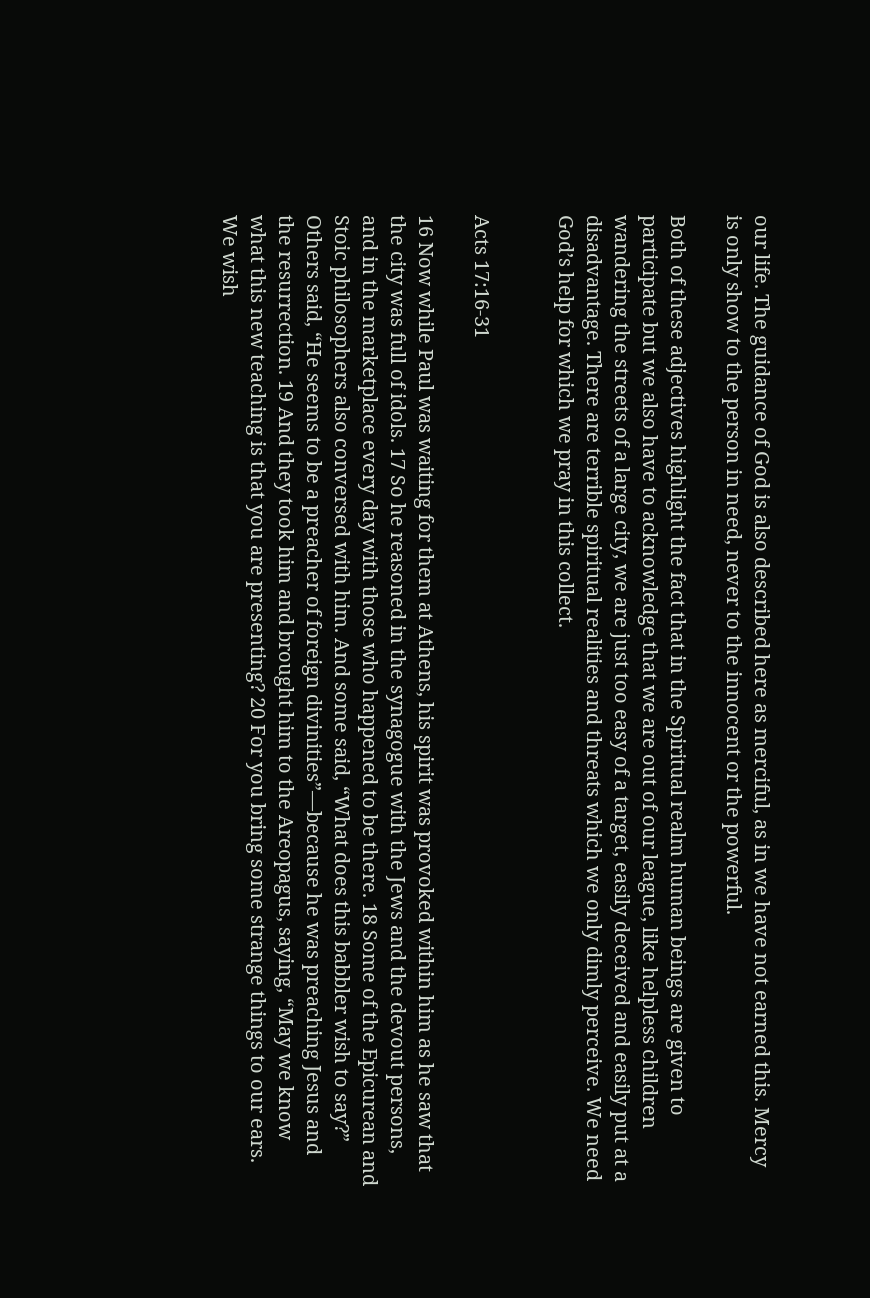our life. The guidance of God is also described here as merciful, as in we have not earned this. Mercy is only show to the person in need, never to the innocent or the powerful.

Both of these adjectives highlight the fact that in the Spiritual realm human beings are given to participate but we also have to acknowledge that we are out of our league, like helpless children wandering the streets of a large city, we are just too easy of a target, easily deceived and easily put at a disadvantage. There are terrible spiritual realities and threats which we only dimly perceive. We need God’s help for which we pray in this collect.


Acts 17:16-31

16 Now while Paul was waiting for them at Athens, his spirit was provoked within him as he saw that the city was full of idols. 17 So he reasoned in the synagogue with the Jews and the devout persons, and in the marketplace every day with those who happened to be there. 18 Some of the Epicurean and Stoic philosophers also conversed with him. And some said, “What does this babbler wish to say?” Others said, “He seems to be a preacher of foreign divinities”—because he was preaching Jesus and the resurrection. 19 And they took him and brought him to the Areopagus, saying, “May we know what this new teaching is that you are presenting? 20 For you bring some strange things to our ears. We wish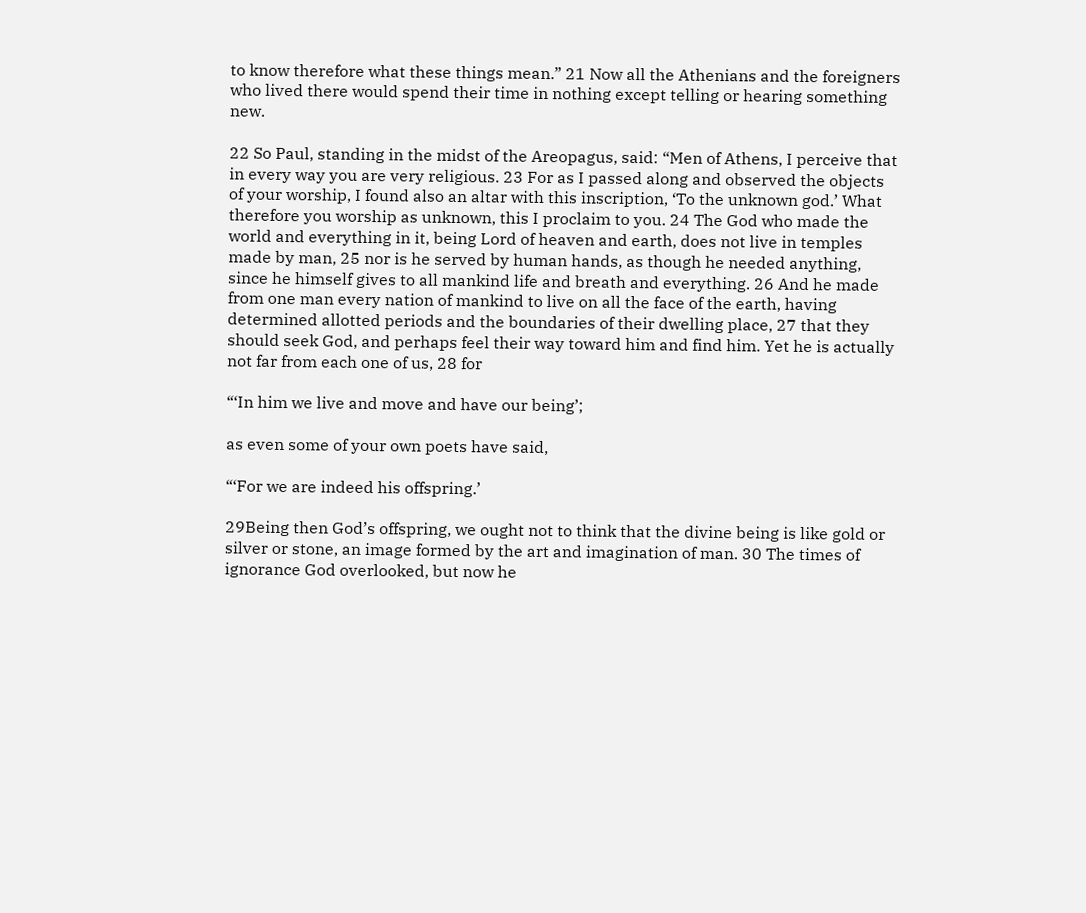to know therefore what these things mean.” 21 Now all the Athenians and the foreigners who lived there would spend their time in nothing except telling or hearing something new.

22 So Paul, standing in the midst of the Areopagus, said: “Men of Athens, I perceive that in every way you are very religious. 23 For as I passed along and observed the objects of your worship, I found also an altar with this inscription, ‘To the unknown god.’ What therefore you worship as unknown, this I proclaim to you. 24 The God who made the world and everything in it, being Lord of heaven and earth, does not live in temples made by man, 25 nor is he served by human hands, as though he needed anything, since he himself gives to all mankind life and breath and everything. 26 And he made from one man every nation of mankind to live on all the face of the earth, having determined allotted periods and the boundaries of their dwelling place, 27 that they should seek God, and perhaps feel their way toward him and find him. Yet he is actually not far from each one of us, 28 for

“‘In him we live and move and have our being’;

as even some of your own poets have said,

“‘For we are indeed his offspring.’

29Being then God’s offspring, we ought not to think that the divine being is like gold or silver or stone, an image formed by the art and imagination of man. 30 The times of ignorance God overlooked, but now he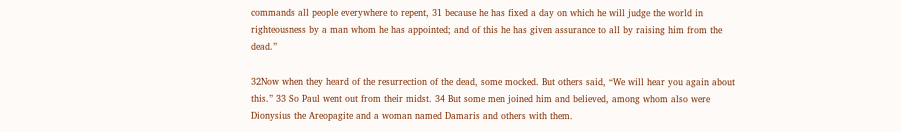commands all people everywhere to repent, 31 because he has fixed a day on which he will judge the world in righteousness by a man whom he has appointed; and of this he has given assurance to all by raising him from the dead.”

32Now when they heard of the resurrection of the dead, some mocked. But others said, “We will hear you again about this.” 33 So Paul went out from their midst. 34 But some men joined him and believed, among whom also were Dionysius the Areopagite and a woman named Damaris and others with them.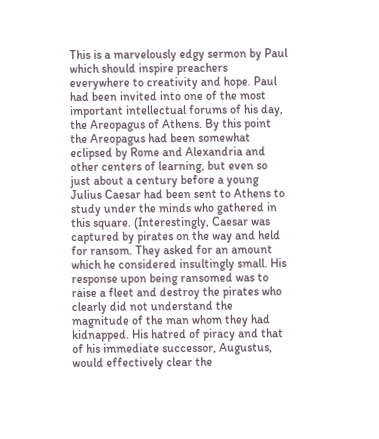This is a marvelously edgy sermon by Paul which should inspire preachers everywhere to creativity and hope. Paul had been invited into one of the most important intellectual forums of his day, the Areopagus of Athens. By this point the Areopagus had been somewhat eclipsed by Rome and Alexandria and other centers of learning, but even so just about a century before a young Julius Caesar had been sent to Athens to study under the minds who gathered in this square. (Interestingly, Caesar was captured by pirates on the way and held for ransom. They asked for an amount which he considered insultingly small. His response upon being ransomed was to raise a fleet and destroy the pirates who clearly did not understand the magnitude of the man whom they had kidnapped. His hatred of piracy and that of his immediate successor, Augustus, would effectively clear the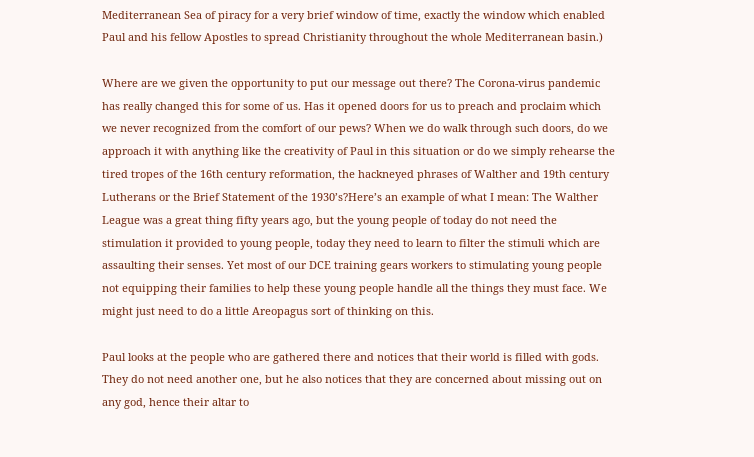Mediterranean Sea of piracy for a very brief window of time, exactly the window which enabled Paul and his fellow Apostles to spread Christianity throughout the whole Mediterranean basin.)

Where are we given the opportunity to put our message out there? The Corona-virus pandemic has really changed this for some of us. Has it opened doors for us to preach and proclaim which we never recognized from the comfort of our pews? When we do walk through such doors, do we approach it with anything like the creativity of Paul in this situation or do we simply rehearse the tired tropes of the 16th century reformation, the hackneyed phrases of Walther and 19th century Lutherans or the Brief Statement of the 1930’s?Here’s an example of what I mean: The Walther League was a great thing fifty years ago, but the young people of today do not need the stimulation it provided to young people, today they need to learn to filter the stimuli which are assaulting their senses. Yet most of our DCE training gears workers to stimulating young people not equipping their families to help these young people handle all the things they must face. We might just need to do a little Areopagus sort of thinking on this.

Paul looks at the people who are gathered there and notices that their world is filled with gods. They do not need another one, but he also notices that they are concerned about missing out on any god, hence their altar to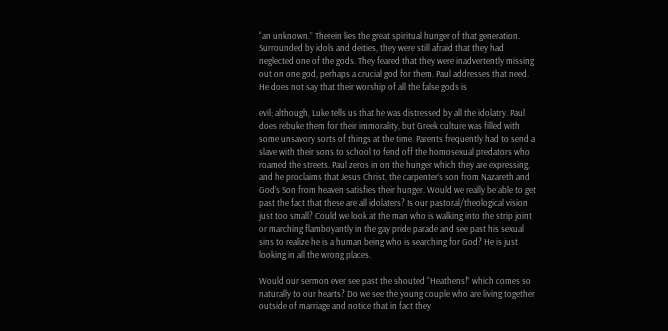“an unknown.” Therein lies the great spiritual hunger of that generation. Surrounded by idols and deities, they were still afraid that they had neglected one of the gods. They feared that they were inadvertently missing out on one god, perhaps a crucial god for them. Paul addresses that need. He does not say that their worship of all the false gods is

evil; although, Luke tells us that he was distressed by all the idolatry. Paul does rebuke them for their immorality, but Greek culture was filled with some unsavory sorts of things at the time. Parents frequently had to send a slave with their sons to school to fend off the homosexual predators who roamed the streets. Paul zeros in on the hunger which they are expressing, and he proclaims that Jesus Christ, the carpenter’s son from Nazareth and God’s Son from heaven satisfies their hunger. Would we really be able to get past the fact that these are all idolaters? Is our pastoral/theological vision just too small? Could we look at the man who is walking into the strip joint or marching flamboyantly in the gay pride parade and see past his sexual sins to realize he is a human being who is searching for God? He is just looking in all the wrong places.

Would our sermon ever see past the shouted “Heathens!” which comes so naturally to our hearts? Do we see the young couple who are living together outside of marriage and notice that in fact they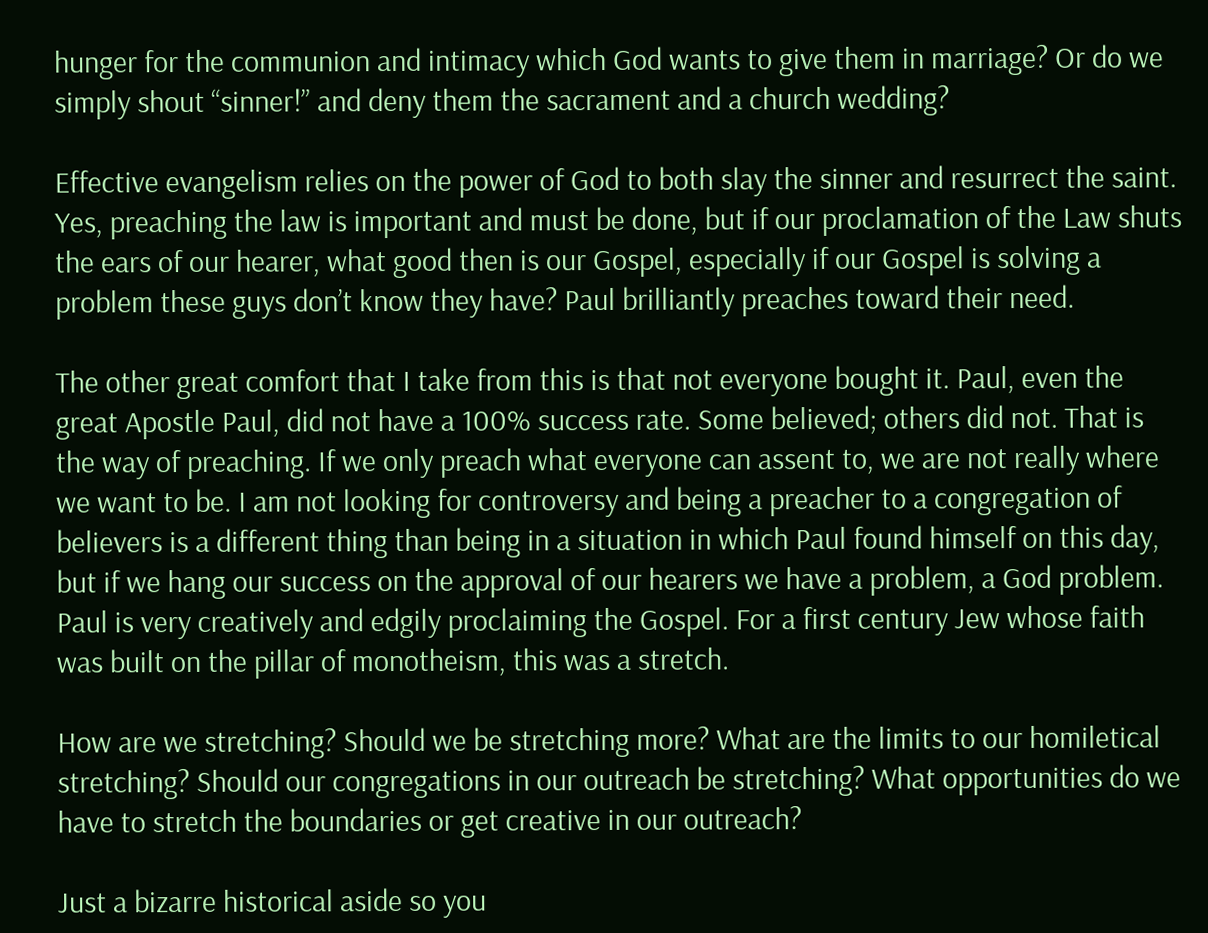hunger for the communion and intimacy which God wants to give them in marriage? Or do we simply shout “sinner!” and deny them the sacrament and a church wedding?

Effective evangelism relies on the power of God to both slay the sinner and resurrect the saint. Yes, preaching the law is important and must be done, but if our proclamation of the Law shuts the ears of our hearer, what good then is our Gospel, especially if our Gospel is solving a problem these guys don’t know they have? Paul brilliantly preaches toward their need.

The other great comfort that I take from this is that not everyone bought it. Paul, even the great Apostle Paul, did not have a 100% success rate. Some believed; others did not. That is the way of preaching. If we only preach what everyone can assent to, we are not really where we want to be. I am not looking for controversy and being a preacher to a congregation of believers is a different thing than being in a situation in which Paul found himself on this day, but if we hang our success on the approval of our hearers we have a problem, a God problem. Paul is very creatively and edgily proclaiming the Gospel. For a first century Jew whose faith was built on the pillar of monotheism, this was a stretch.

How are we stretching? Should we be stretching more? What are the limits to our homiletical stretching? Should our congregations in our outreach be stretching? What opportunities do we have to stretch the boundaries or get creative in our outreach?

Just a bizarre historical aside so you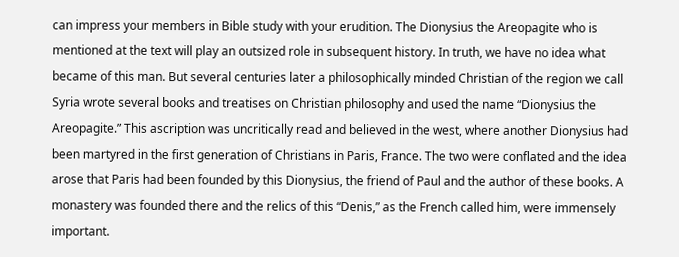can impress your members in Bible study with your erudition. The Dionysius the Areopagite who is mentioned at the text will play an outsized role in subsequent history. In truth, we have no idea what became of this man. But several centuries later a philosophically minded Christian of the region we call Syria wrote several books and treatises on Christian philosophy and used the name “Dionysius the Areopagite.” This ascription was uncritically read and believed in the west, where another Dionysius had been martyred in the first generation of Christians in Paris, France. The two were conflated and the idea arose that Paris had been founded by this Dionysius, the friend of Paul and the author of these books. A monastery was founded there and the relics of this “Denis,” as the French called him, were immensely important.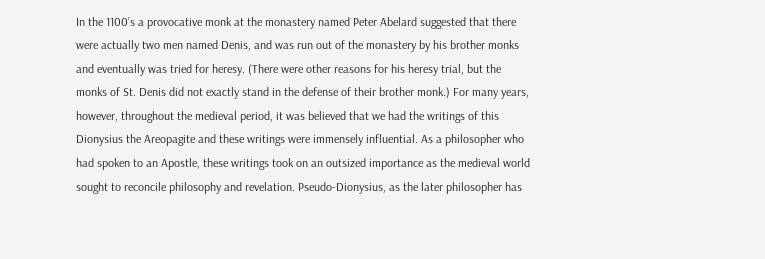In the 1100’s a provocative monk at the monastery named Peter Abelard suggested that there were actually two men named Denis, and was run out of the monastery by his brother monks and eventually was tried for heresy. (There were other reasons for his heresy trial, but the monks of St. Denis did not exactly stand in the defense of their brother monk.) For many years, however, throughout the medieval period, it was believed that we had the writings of this Dionysius the Areopagite and these writings were immensely influential. As a philosopher who had spoken to an Apostle, these writings took on an outsized importance as the medieval world sought to reconcile philosophy and revelation. Pseudo-Dionysius, as the later philosopher has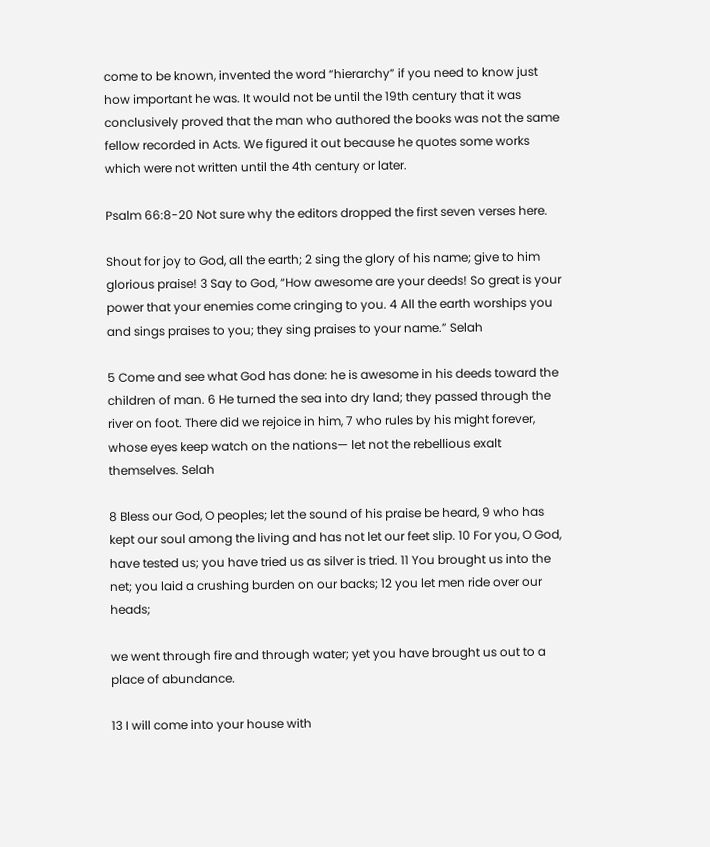come to be known, invented the word “hierarchy” if you need to know just how important he was. It would not be until the 19th century that it was conclusively proved that the man who authored the books was not the same fellow recorded in Acts. We figured it out because he quotes some works which were not written until the 4th century or later.

Psalm 66:8-20 Not sure why the editors dropped the first seven verses here.

Shout for joy to God, all the earth; 2 sing the glory of his name; give to him glorious praise! 3 Say to God, “How awesome are your deeds! So great is your power that your enemies come cringing to you. 4 All the earth worships you and sings praises to you; they sing praises to your name.” Selah

5 Come and see what God has done: he is awesome in his deeds toward the children of man. 6 He turned the sea into dry land; they passed through the river on foot. There did we rejoice in him, 7 who rules by his might forever, whose eyes keep watch on the nations— let not the rebellious exalt themselves. Selah

8 Bless our God, O peoples; let the sound of his praise be heard, 9 who has kept our soul among the living and has not let our feet slip. 10 For you, O God, have tested us; you have tried us as silver is tried. 11 You brought us into the net; you laid a crushing burden on our backs; 12 you let men ride over our heads;

we went through fire and through water; yet you have brought us out to a place of abundance.

13 I will come into your house with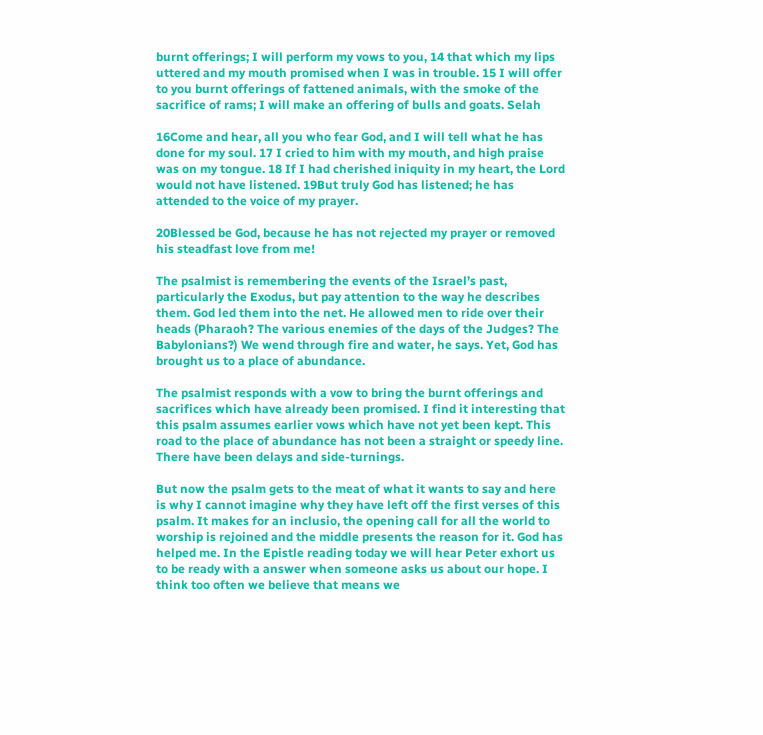burnt offerings; I will perform my vows to you, 14 that which my lips uttered and my mouth promised when I was in trouble. 15 I will offer to you burnt offerings of fattened animals, with the smoke of the sacrifice of rams; I will make an offering of bulls and goats. Selah

16Come and hear, all you who fear God, and I will tell what he has done for my soul. 17 I cried to him with my mouth, and high praise was on my tongue. 18 If I had cherished iniquity in my heart, the Lord would not have listened. 19But truly God has listened; he has attended to the voice of my prayer.

20Blessed be God, because he has not rejected my prayer or removed his steadfast love from me!

The psalmist is remembering the events of the Israel’s past, particularly the Exodus, but pay attention to the way he describes them. God led them into the net. He allowed men to ride over their heads (Pharaoh? The various enemies of the days of the Judges? The Babylonians?) We wend through fire and water, he says. Yet, God has brought us to a place of abundance.

The psalmist responds with a vow to bring the burnt offerings and sacrifices which have already been promised. I find it interesting that this psalm assumes earlier vows which have not yet been kept. This road to the place of abundance has not been a straight or speedy line. There have been delays and side-turnings.

But now the psalm gets to the meat of what it wants to say and here is why I cannot imagine why they have left off the first verses of this psalm. It makes for an inclusio, the opening call for all the world to worship is rejoined and the middle presents the reason for it. God has helped me. In the Epistle reading today we will hear Peter exhort us to be ready with a answer when someone asks us about our hope. I think too often we believe that means we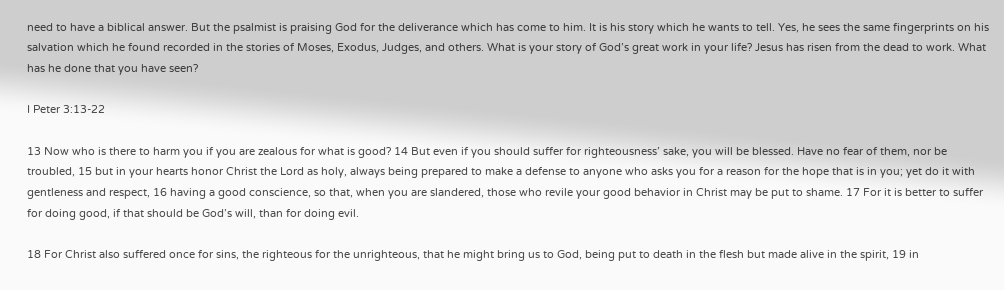need to have a biblical answer. But the psalmist is praising God for the deliverance which has come to him. It is his story which he wants to tell. Yes, he sees the same fingerprints on his salvation which he found recorded in the stories of Moses, Exodus, Judges, and others. What is your story of God’s great work in your life? Jesus has risen from the dead to work. What has he done that you have seen?

I Peter 3:13-22

13 Now who is there to harm you if you are zealous for what is good? 14 But even if you should suffer for righteousness’ sake, you will be blessed. Have no fear of them, nor be troubled, 15 but in your hearts honor Christ the Lord as holy, always being prepared to make a defense to anyone who asks you for a reason for the hope that is in you; yet do it with gentleness and respect, 16 having a good conscience, so that, when you are slandered, those who revile your good behavior in Christ may be put to shame. 17 For it is better to suffer for doing good, if that should be God’s will, than for doing evil.

18 For Christ also suffered once for sins, the righteous for the unrighteous, that he might bring us to God, being put to death in the flesh but made alive in the spirit, 19 in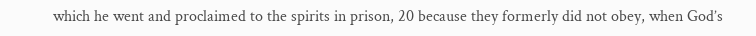which he went and proclaimed to the spirits in prison, 20 because they formerly did not obey, when God’s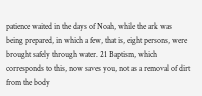patience waited in the days of Noah, while the ark was being prepared, in which a few, that is, eight persons, were brought safely through water. 21 Baptism, which corresponds to this, now saves you, not as a removal of dirt from the body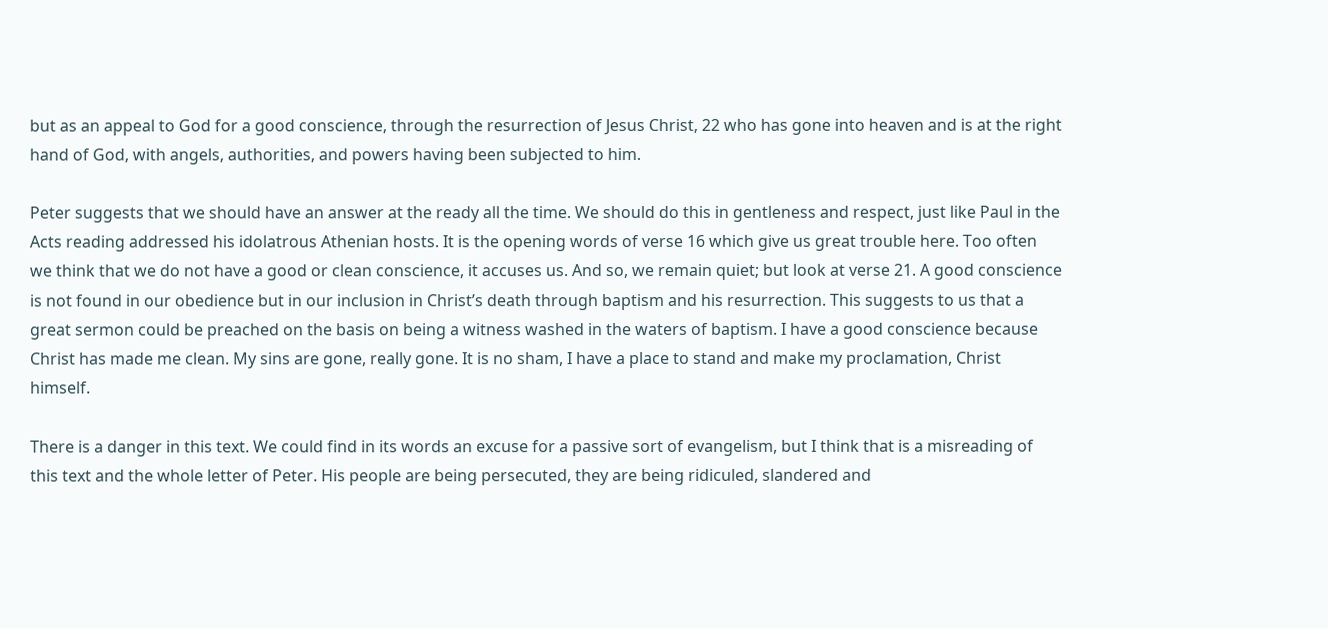but as an appeal to God for a good conscience, through the resurrection of Jesus Christ, 22 who has gone into heaven and is at the right hand of God, with angels, authorities, and powers having been subjected to him.

Peter suggests that we should have an answer at the ready all the time. We should do this in gentleness and respect, just like Paul in the Acts reading addressed his idolatrous Athenian hosts. It is the opening words of verse 16 which give us great trouble here. Too often we think that we do not have a good or clean conscience, it accuses us. And so, we remain quiet; but look at verse 21. A good conscience is not found in our obedience but in our inclusion in Christ’s death through baptism and his resurrection. This suggests to us that a great sermon could be preached on the basis on being a witness washed in the waters of baptism. I have a good conscience because Christ has made me clean. My sins are gone, really gone. It is no sham, I have a place to stand and make my proclamation, Christ himself.

There is a danger in this text. We could find in its words an excuse for a passive sort of evangelism, but I think that is a misreading of this text and the whole letter of Peter. His people are being persecuted, they are being ridiculed, slandered and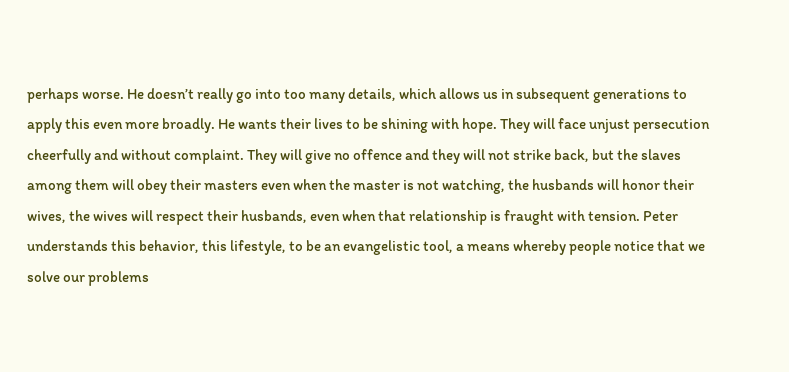perhaps worse. He doesn’t really go into too many details, which allows us in subsequent generations to apply this even more broadly. He wants their lives to be shining with hope. They will face unjust persecution cheerfully and without complaint. They will give no offence and they will not strike back, but the slaves among them will obey their masters even when the master is not watching, the husbands will honor their wives, the wives will respect their husbands, even when that relationship is fraught with tension. Peter understands this behavior, this lifestyle, to be an evangelistic tool, a means whereby people notice that we solve our problems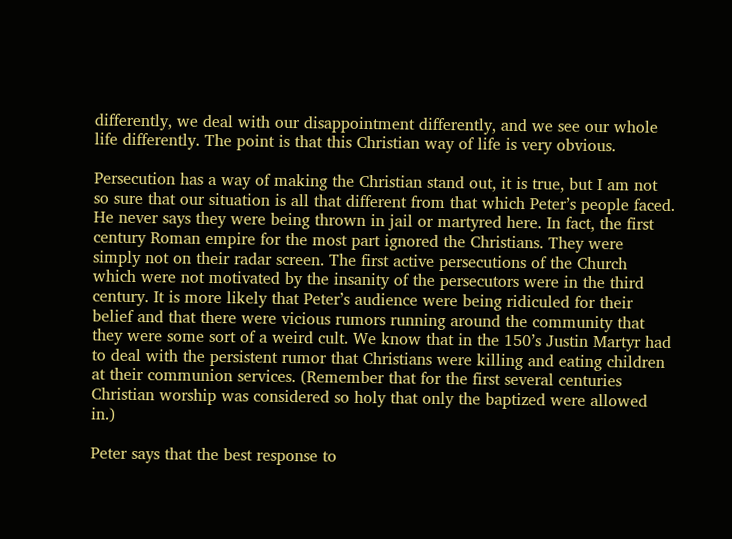differently, we deal with our disappointment differently, and we see our whole life differently. The point is that this Christian way of life is very obvious.

Persecution has a way of making the Christian stand out, it is true, but I am not so sure that our situation is all that different from that which Peter’s people faced. He never says they were being thrown in jail or martyred here. In fact, the first century Roman empire for the most part ignored the Christians. They were simply not on their radar screen. The first active persecutions of the Church which were not motivated by the insanity of the persecutors were in the third century. It is more likely that Peter’s audience were being ridiculed for their belief and that there were vicious rumors running around the community that they were some sort of a weird cult. We know that in the 150’s Justin Martyr had to deal with the persistent rumor that Christians were killing and eating children at their communion services. (Remember that for the first several centuries Christian worship was considered so holy that only the baptized were allowed in.)

Peter says that the best response to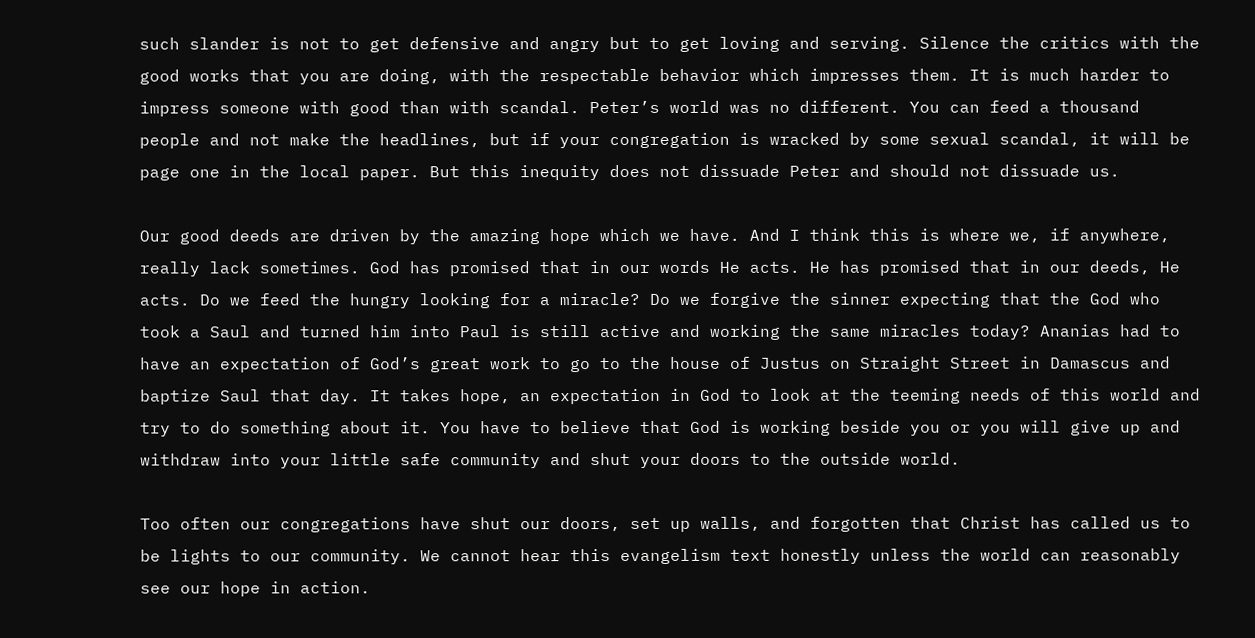such slander is not to get defensive and angry but to get loving and serving. Silence the critics with the good works that you are doing, with the respectable behavior which impresses them. It is much harder to impress someone with good than with scandal. Peter’s world was no different. You can feed a thousand people and not make the headlines, but if your congregation is wracked by some sexual scandal, it will be page one in the local paper. But this inequity does not dissuade Peter and should not dissuade us.

Our good deeds are driven by the amazing hope which we have. And I think this is where we, if anywhere, really lack sometimes. God has promised that in our words He acts. He has promised that in our deeds, He acts. Do we feed the hungry looking for a miracle? Do we forgive the sinner expecting that the God who took a Saul and turned him into Paul is still active and working the same miracles today? Ananias had to have an expectation of God’s great work to go to the house of Justus on Straight Street in Damascus and baptize Saul that day. It takes hope, an expectation in God to look at the teeming needs of this world and try to do something about it. You have to believe that God is working beside you or you will give up and withdraw into your little safe community and shut your doors to the outside world.

Too often our congregations have shut our doors, set up walls, and forgotten that Christ has called us to be lights to our community. We cannot hear this evangelism text honestly unless the world can reasonably see our hope in action.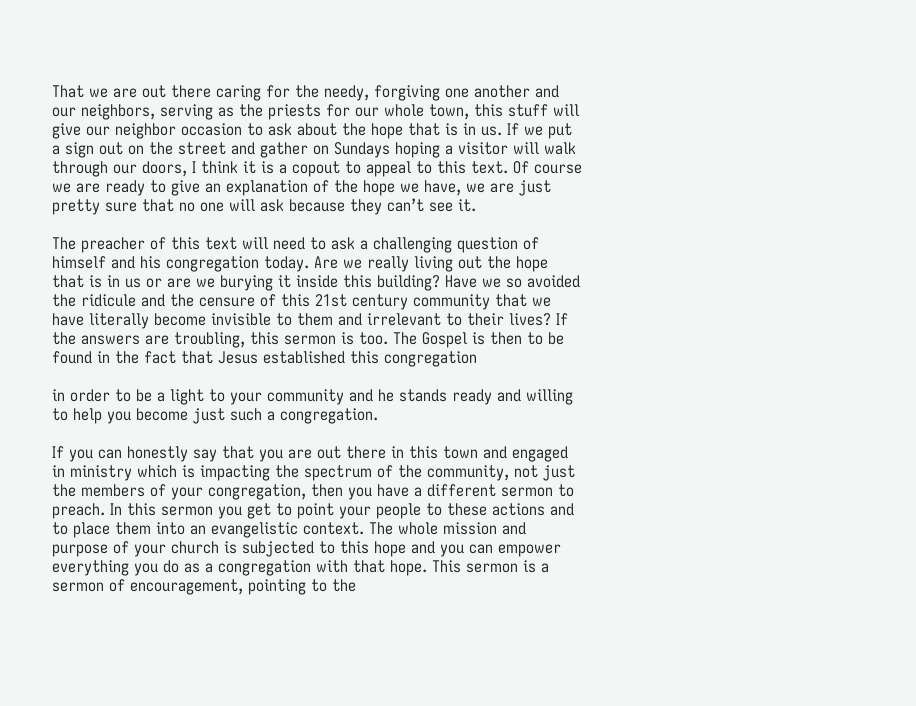That we are out there caring for the needy, forgiving one another and our neighbors, serving as the priests for our whole town, this stuff will give our neighbor occasion to ask about the hope that is in us. If we put a sign out on the street and gather on Sundays hoping a visitor will walk through our doors, I think it is a copout to appeal to this text. Of course we are ready to give an explanation of the hope we have, we are just pretty sure that no one will ask because they can’t see it.

The preacher of this text will need to ask a challenging question of himself and his congregation today. Are we really living out the hope that is in us or are we burying it inside this building? Have we so avoided the ridicule and the censure of this 21st century community that we have literally become invisible to them and irrelevant to their lives? If the answers are troubling, this sermon is too. The Gospel is then to be found in the fact that Jesus established this congregation

in order to be a light to your community and he stands ready and willing to help you become just such a congregation.

If you can honestly say that you are out there in this town and engaged in ministry which is impacting the spectrum of the community, not just the members of your congregation, then you have a different sermon to preach. In this sermon you get to point your people to these actions and to place them into an evangelistic context. The whole mission and purpose of your church is subjected to this hope and you can empower everything you do as a congregation with that hope. This sermon is a sermon of encouragement, pointing to the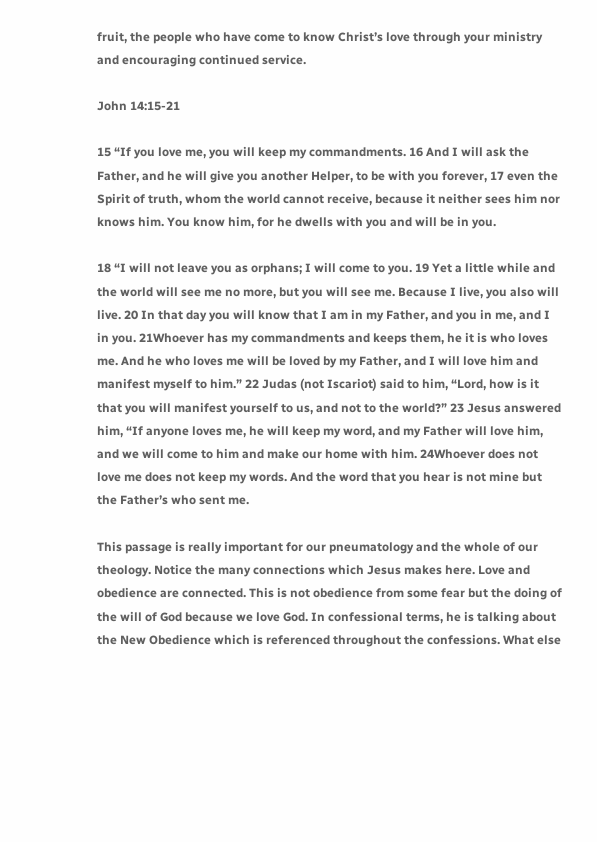fruit, the people who have come to know Christ’s love through your ministry and encouraging continued service.

John 14:15-21

15 “If you love me, you will keep my commandments. 16 And I will ask the Father, and he will give you another Helper, to be with you forever, 17 even the Spirit of truth, whom the world cannot receive, because it neither sees him nor knows him. You know him, for he dwells with you and will be in you.

18 “I will not leave you as orphans; I will come to you. 19 Yet a little while and the world will see me no more, but you will see me. Because I live, you also will live. 20 In that day you will know that I am in my Father, and you in me, and I in you. 21Whoever has my commandments and keeps them, he it is who loves me. And he who loves me will be loved by my Father, and I will love him and manifest myself to him.” 22 Judas (not Iscariot) said to him, “Lord, how is it that you will manifest yourself to us, and not to the world?” 23 Jesus answered him, “If anyone loves me, he will keep my word, and my Father will love him, and we will come to him and make our home with him. 24Whoever does not love me does not keep my words. And the word that you hear is not mine but the Father’s who sent me.

This passage is really important for our pneumatology and the whole of our theology. Notice the many connections which Jesus makes here. Love and obedience are connected. This is not obedience from some fear but the doing of the will of God because we love God. In confessional terms, he is talking about the New Obedience which is referenced throughout the confessions. What else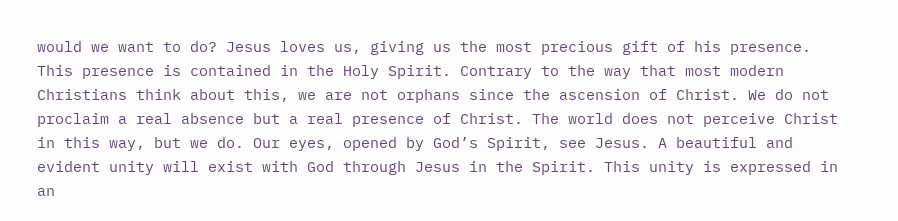would we want to do? Jesus loves us, giving us the most precious gift of his presence. This presence is contained in the Holy Spirit. Contrary to the way that most modern Christians think about this, we are not orphans since the ascension of Christ. We do not proclaim a real absence but a real presence of Christ. The world does not perceive Christ in this way, but we do. Our eyes, opened by God’s Spirit, see Jesus. A beautiful and evident unity will exist with God through Jesus in the Spirit. This unity is expressed in an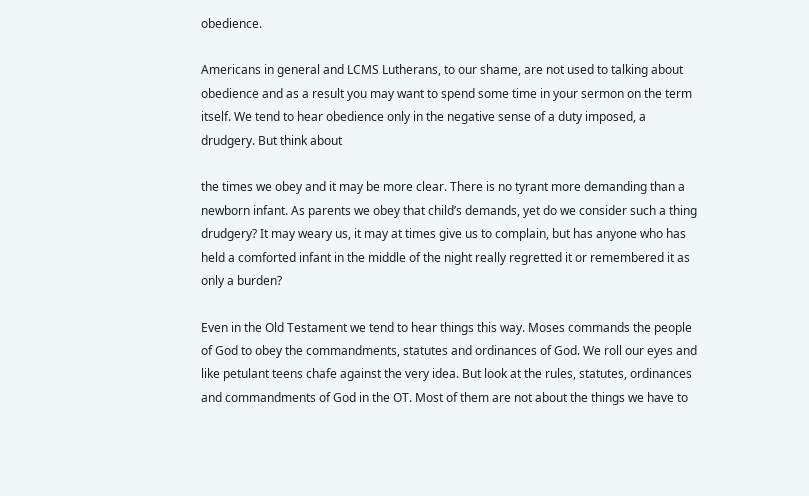obedience.

Americans in general and LCMS Lutherans, to our shame, are not used to talking about obedience and as a result you may want to spend some time in your sermon on the term itself. We tend to hear obedience only in the negative sense of a duty imposed, a drudgery. But think about

the times we obey and it may be more clear. There is no tyrant more demanding than a newborn infant. As parents we obey that child’s demands, yet do we consider such a thing drudgery? It may weary us, it may at times give us to complain, but has anyone who has held a comforted infant in the middle of the night really regretted it or remembered it as only a burden?

Even in the Old Testament we tend to hear things this way. Moses commands the people of God to obey the commandments, statutes and ordinances of God. We roll our eyes and like petulant teens chafe against the very idea. But look at the rules, statutes, ordinances and commandments of God in the OT. Most of them are not about the things we have to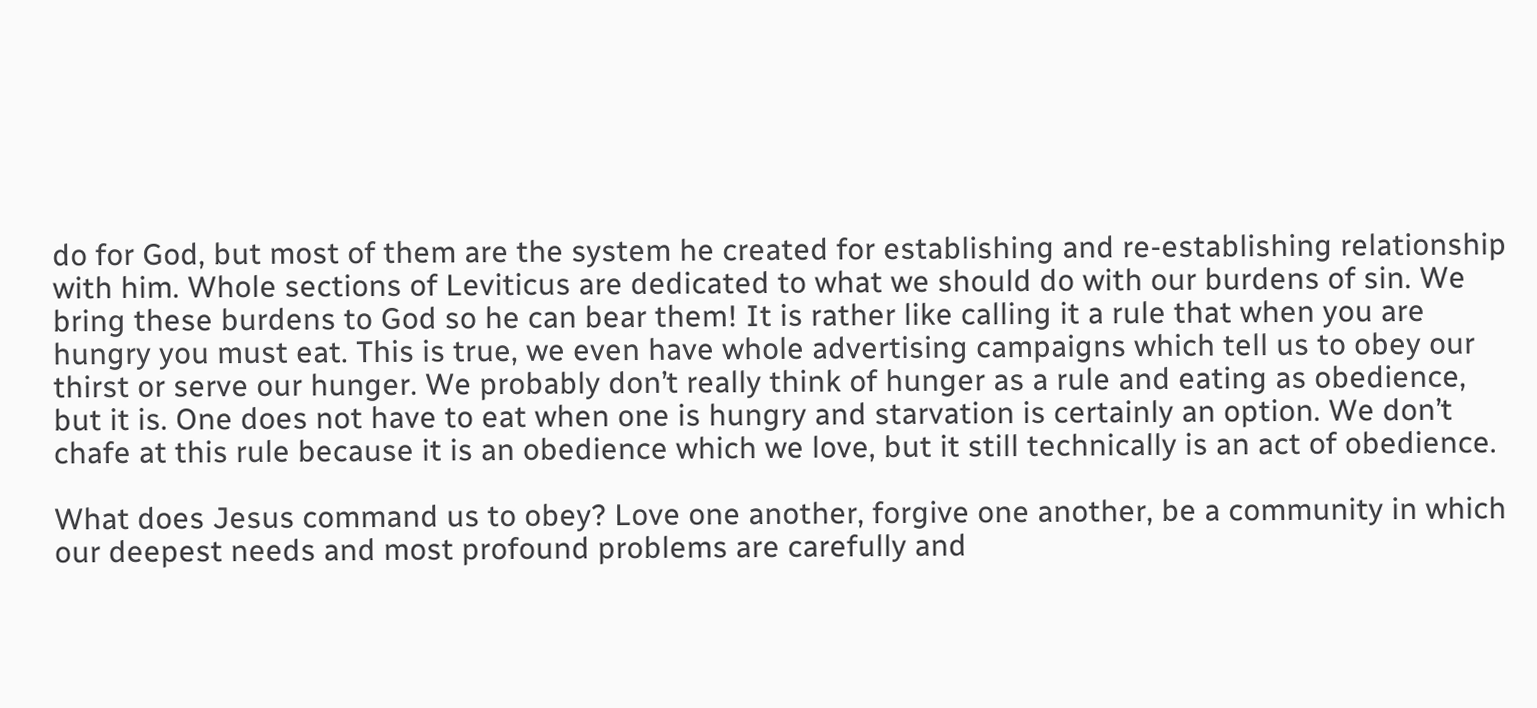do for God, but most of them are the system he created for establishing and re-establishing relationship with him. Whole sections of Leviticus are dedicated to what we should do with our burdens of sin. We bring these burdens to God so he can bear them! It is rather like calling it a rule that when you are hungry you must eat. This is true, we even have whole advertising campaigns which tell us to obey our thirst or serve our hunger. We probably don’t really think of hunger as a rule and eating as obedience, but it is. One does not have to eat when one is hungry and starvation is certainly an option. We don’t chafe at this rule because it is an obedience which we love, but it still technically is an act of obedience.

What does Jesus command us to obey? Love one another, forgive one another, be a community in which our deepest needs and most profound problems are carefully and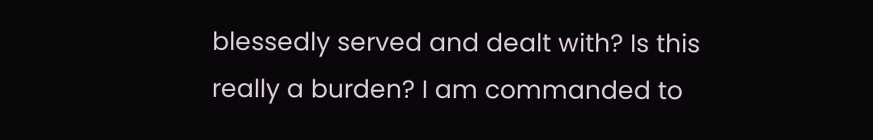blessedly served and dealt with? Is this really a burden? I am commanded to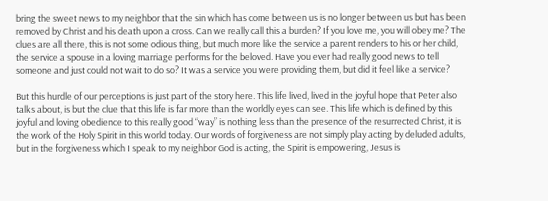bring the sweet news to my neighbor that the sin which has come between us is no longer between us but has been removed by Christ and his death upon a cross. Can we really call this a burden? If you love me, you will obey me? The clues are all there, this is not some odious thing, but much more like the service a parent renders to his or her child, the service a spouse in a loving marriage performs for the beloved. Have you ever had really good news to tell someone and just could not wait to do so? It was a service you were providing them, but did it feel like a service?

But this hurdle of our perceptions is just part of the story here. This life lived, lived in the joyful hope that Peter also talks about, is but the clue that this life is far more than the worldly eyes can see. This life which is defined by this joyful and loving obedience to this really good “way” is nothing less than the presence of the resurrected Christ, it is the work of the Holy Spirit in this world today. Our words of forgiveness are not simply play acting by deluded adults, but in the forgiveness which I speak to my neighbor God is acting, the Spirit is empowering, Jesus is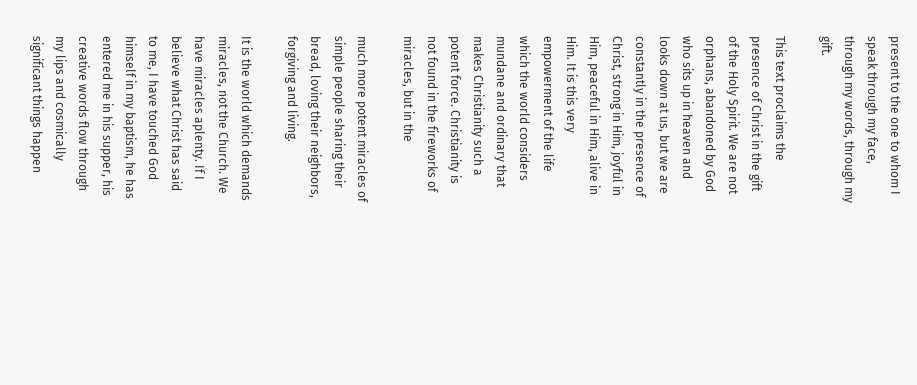present to the one to whom I speak through my face, through my words, through my gift.

This text proclaims the presence of Christ in the gift of the Holy Spirit. We are not orphans, abandoned by God who sits up in heaven and looks down at us, but we are constantly in the presence of Christ, strong in Him, joyful in Him, peaceful in Him, alive in Him. It is this very empowerment of the life which the world considers mundane and ordinary that makes Christianity such a potent force. Christianity is not found in the fireworks of miracles, but in the

much more potent miracles of simple people sharing their bread, loving their neighbors, forgiving and living.

It is the world which demands miracles, not the Church. We have miracles aplenty. If I believe what Christ has said to me, I have touched God himself in my baptism, he has entered me in his supper, his creative words flow through my lips and cosmically significant things happen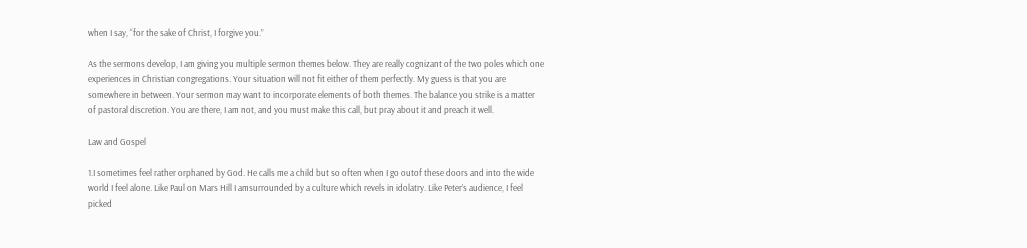when I say, “for the sake of Christ, I forgive you.”

As the sermons develop, I am giving you multiple sermon themes below. They are really cognizant of the two poles which one experiences in Christian congregations. Your situation will not fit either of them perfectly. My guess is that you are somewhere in between. Your sermon may want to incorporate elements of both themes. The balance you strike is a matter of pastoral discretion. You are there, I am not, and you must make this call, but pray about it and preach it well.

Law and Gospel

1.I sometimes feel rather orphaned by God. He calls me a child but so often when I go outof these doors and into the wide world I feel alone. Like Paul on Mars Hill I amsurrounded by a culture which revels in idolatry. Like Peter’s audience, I feel picked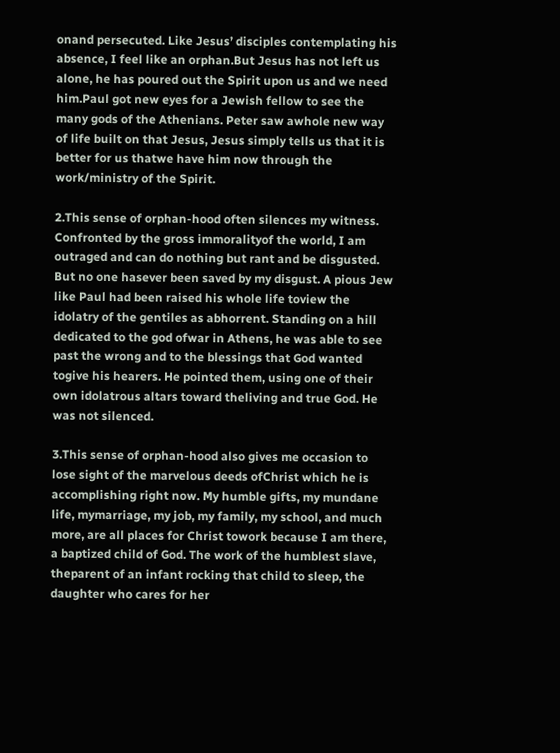onand persecuted. Like Jesus’ disciples contemplating his absence, I feel like an orphan.But Jesus has not left us alone, he has poured out the Spirit upon us and we need him.Paul got new eyes for a Jewish fellow to see the many gods of the Athenians. Peter saw awhole new way of life built on that Jesus, Jesus simply tells us that it is better for us thatwe have him now through the work/ministry of the Spirit.

2.This sense of orphan-hood often silences my witness. Confronted by the gross immoralityof the world, I am outraged and can do nothing but rant and be disgusted. But no one hasever been saved by my disgust. A pious Jew like Paul had been raised his whole life toview the idolatry of the gentiles as abhorrent. Standing on a hill dedicated to the god ofwar in Athens, he was able to see past the wrong and to the blessings that God wanted togive his hearers. He pointed them, using one of their own idolatrous altars toward theliving and true God. He was not silenced.

3.This sense of orphan-hood also gives me occasion to lose sight of the marvelous deeds ofChrist which he is accomplishing right now. My humble gifts, my mundane life, mymarriage, my job, my family, my school, and much more, are all places for Christ towork because I am there, a baptized child of God. The work of the humblest slave, theparent of an infant rocking that child to sleep, the daughter who cares for her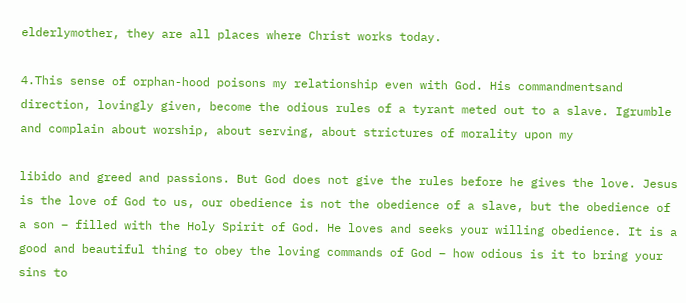elderlymother, they are all places where Christ works today.

4.This sense of orphan-hood poisons my relationship even with God. His commandmentsand direction, lovingly given, become the odious rules of a tyrant meted out to a slave. Igrumble and complain about worship, about serving, about strictures of morality upon my

libido and greed and passions. But God does not give the rules before he gives the love. Jesus is the love of God to us, our obedience is not the obedience of a slave, but the obedience of a son – filled with the Holy Spirit of God. He loves and seeks your willing obedience. It is a good and beautiful thing to obey the loving commands of God – how odious is it to bring your sins to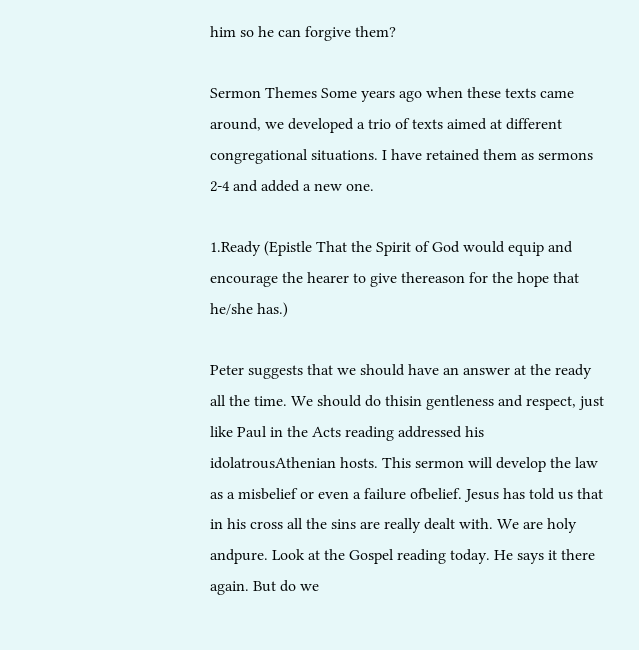him so he can forgive them?

Sermon Themes Some years ago when these texts came around, we developed a trio of texts aimed at different congregational situations. I have retained them as sermons 2-4 and added a new one.

1.Ready (Epistle That the Spirit of God would equip and encourage the hearer to give thereason for the hope that he/she has.)

Peter suggests that we should have an answer at the ready all the time. We should do thisin gentleness and respect, just like Paul in the Acts reading addressed his idolatrousAthenian hosts. This sermon will develop the law as a misbelief or even a failure ofbelief. Jesus has told us that in his cross all the sins are really dealt with. We are holy andpure. Look at the Gospel reading today. He says it there again. But do we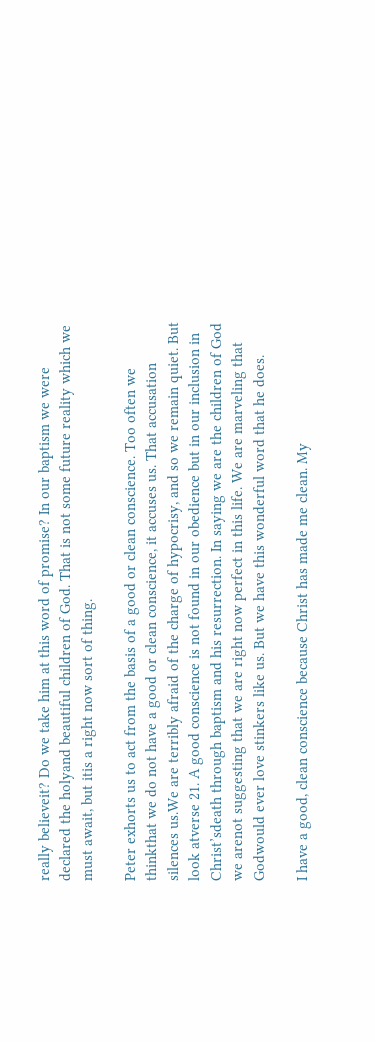really believeit? Do we take him at this word of promise? In our baptism we were declared the holyand beautiful children of God. That is not some future reality which we must await, but itis a right now sort of thing.

Peter exhorts us to act from the basis of a good or clean conscience. Too often we thinkthat we do not have a good or clean conscience, it accuses us. That accusation silences us.We are terribly afraid of the charge of hypocrisy, and so we remain quiet. But look atverse 21. A good conscience is not found in our obedience but in our inclusion in Christ’sdeath through baptism and his resurrection. In saying we are the children of God we arenot suggesting that we are right now perfect in this life. We are marveling that Godwould ever love stinkers like us. But we have this wonderful word that he does.

I have a good, clean conscience because Christ has made me clean. My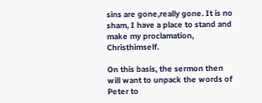sins are gone,really gone. It is no sham, I have a place to stand and make my proclamation, Christhimself.

On this basis, the sermon then will want to unpack the words of Peter to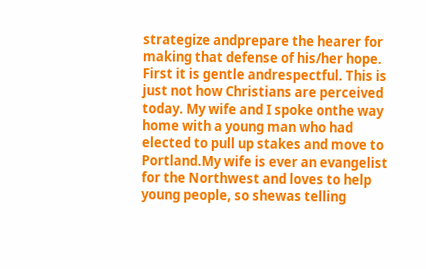strategize andprepare the hearer for making that defense of his/her hope. First it is gentle andrespectful. This is just not how Christians are perceived today. My wife and I spoke onthe way home with a young man who had elected to pull up stakes and move to Portland.My wife is ever an evangelist for the Northwest and loves to help young people, so shewas telling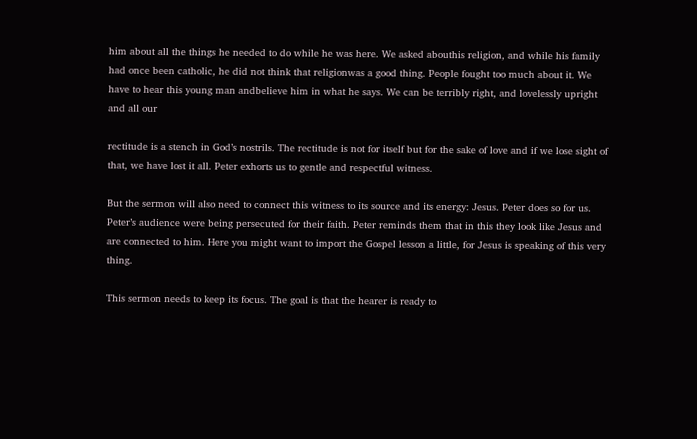him about all the things he needed to do while he was here. We asked abouthis religion, and while his family had once been catholic, he did not think that religionwas a good thing. People fought too much about it. We have to hear this young man andbelieve him in what he says. We can be terribly right, and lovelessly upright and all our

rectitude is a stench in God’s nostrils. The rectitude is not for itself but for the sake of love and if we lose sight of that, we have lost it all. Peter exhorts us to gentle and respectful witness.

But the sermon will also need to connect this witness to its source and its energy: Jesus. Peter does so for us. Peter’s audience were being persecuted for their faith. Peter reminds them that in this they look like Jesus and are connected to him. Here you might want to import the Gospel lesson a little, for Jesus is speaking of this very thing.

This sermon needs to keep its focus. The goal is that the hearer is ready to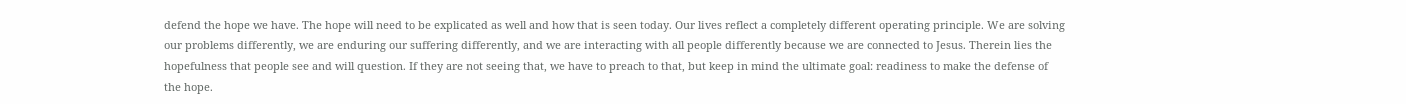defend the hope we have. The hope will need to be explicated as well and how that is seen today. Our lives reflect a completely different operating principle. We are solving our problems differently, we are enduring our suffering differently, and we are interacting with all people differently because we are connected to Jesus. Therein lies the hopefulness that people see and will question. If they are not seeing that, we have to preach to that, but keep in mind the ultimate goal: readiness to make the defense of the hope.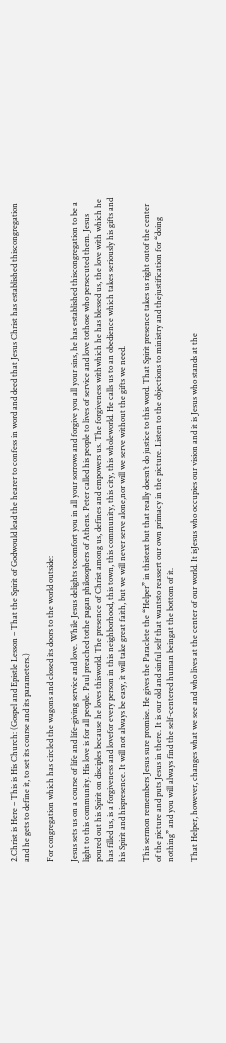2.Christ is Here – This is His Church: (Gospel and Epistle Lesson – That the Spirit of Godwould lead the hearer to confess in word and deed that Jesus Christ has established thiscongregation and he gets to define it, to set its course and its parameters.)

For congregation which has circled the wagons and closed its doors to the world outside:

Jesus sets us on a course of life and life-giving service and love. While Jesus delights tocomfort you in all your sorrows and forgive you all your sins, he has established thiscongregation to be a light to this community. His love is for all people. Paul preached tothe pagan philosophers of Athens. Peter called his people to lives of service and love tothose who persecuted them. Jesus poured out his Spirit on disciples because he loves thisworld. The presence of Christ among us, defines and empowers us. The forgiveness withwhich he has blessed us, the love with which he has filled us, is a forgiveness and lovefor every person in this neighborhood, this town, this community, this city, this wholeworld. He calls us to an obedience which takes seriously his gifts and his Spirit and hispresence. It will not always be easy, it will take great faith, but we will never serve alone,nor will we serve without the gifts we need.

This sermon remembers Jesus sure promise. He gives the Paraclete the “Helper” in thistext but that really doesn’t do justice to this word. That Spirit presence takes us right outof the center of the picture and puts Jesus in there. It is our old and sinful self that wantsto reassert our own primacy in the picture. Listen to the objections to ministry and thejustification for “doing nothing” and you will always find the self-centered human beingat the bottom of it.

That Helper, however, changes what we see and who lives at the center of our world. It isJesus who occupies our vision and it is Jesus who stands at the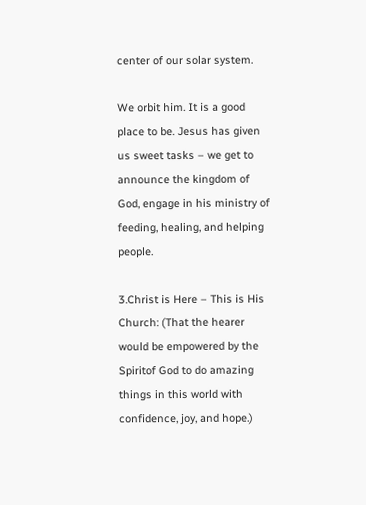center of our solar system.

We orbit him. It is a good place to be. Jesus has given us sweet tasks – we get to announce the kingdom of God, engage in his ministry of feeding, healing, and helping people.

3.Christ is Here – This is His Church: (That the hearer would be empowered by the Spiritof God to do amazing things in this world with confidence, joy, and hope.)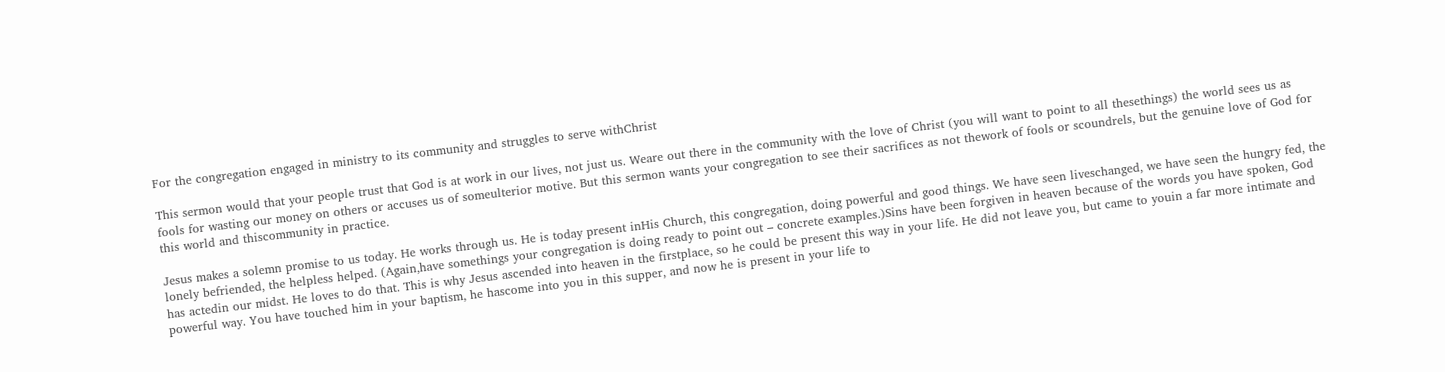For the congregation engaged in ministry to its community and struggles to serve withChrist

This sermon would that your people trust that God is at work in our lives, not just us. Weare out there in the community with the love of Christ (you will want to point to all thesethings) the world sees us as fools for wasting our money on others or accuses us of someulterior motive. But this sermon wants your congregation to see their sacrifices as not thework of fools or scoundrels, but the genuine love of God for this world and thiscommunity in practice.

Jesus makes a solemn promise to us today. He works through us. He is today present inHis Church, this congregation, doing powerful and good things. We have seen liveschanged, we have seen the hungry fed, the lonely befriended, the helpless helped. (Again,have somethings your congregation is doing ready to point out – concrete examples.)Sins have been forgiven in heaven because of the words you have spoken, God has actedin our midst. He loves to do that. This is why Jesus ascended into heaven in the firstplace, so he could be present this way in your life. He did not leave you, but came to youin a far more intimate and powerful way. You have touched him in your baptism, he hascome into you in this supper, and now he is present in your life to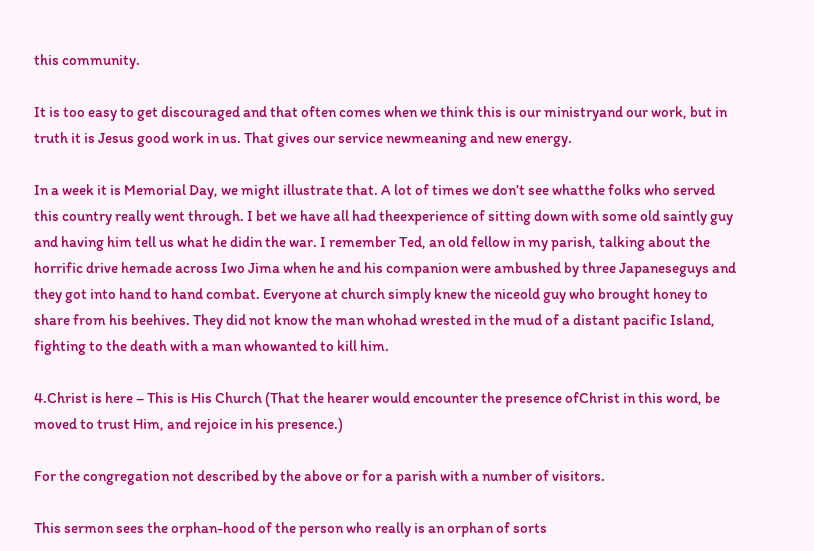this community.

It is too easy to get discouraged and that often comes when we think this is our ministryand our work, but in truth it is Jesus good work in us. That gives our service newmeaning and new energy.

In a week it is Memorial Day, we might illustrate that. A lot of times we don’t see whatthe folks who served this country really went through. I bet we have all had theexperience of sitting down with some old saintly guy and having him tell us what he didin the war. I remember Ted, an old fellow in my parish, talking about the horrific drive hemade across Iwo Jima when he and his companion were ambushed by three Japaneseguys and they got into hand to hand combat. Everyone at church simply knew the niceold guy who brought honey to share from his beehives. They did not know the man whohad wrested in the mud of a distant pacific Island, fighting to the death with a man whowanted to kill him.

4.Christ is here – This is His Church (That the hearer would encounter the presence ofChrist in this word, be moved to trust Him, and rejoice in his presence.)

For the congregation not described by the above or for a parish with a number of visitors.

This sermon sees the orphan-hood of the person who really is an orphan of sorts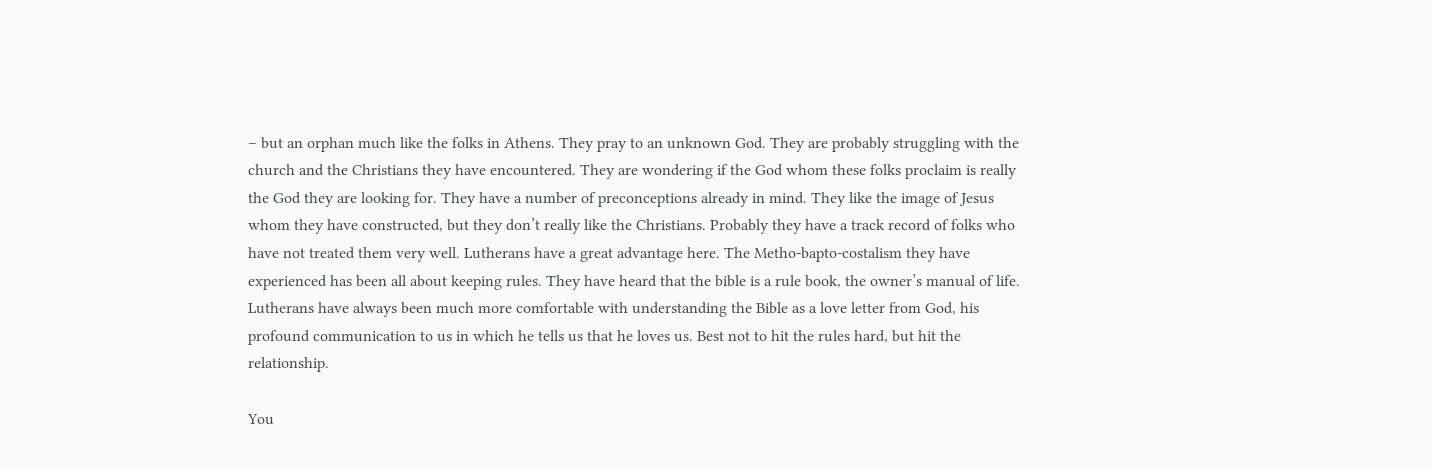– but an orphan much like the folks in Athens. They pray to an unknown God. They are probably struggling with the church and the Christians they have encountered. They are wondering if the God whom these folks proclaim is really the God they are looking for. They have a number of preconceptions already in mind. They like the image of Jesus whom they have constructed, but they don’t really like the Christians. Probably they have a track record of folks who have not treated them very well. Lutherans have a great advantage here. The Metho-bapto-costalism they have experienced has been all about keeping rules. They have heard that the bible is a rule book, the owner’s manual of life. Lutherans have always been much more comfortable with understanding the Bible as a love letter from God, his profound communication to us in which he tells us that he loves us. Best not to hit the rules hard, but hit the relationship.

You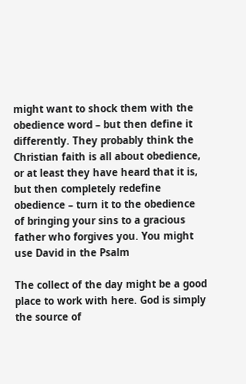might want to shock them with the obedience word – but then define it differently. They probably think the Christian faith is all about obedience, or at least they have heard that it is, but then completely redefine obedience – turn it to the obedience of bringing your sins to a gracious father who forgives you. You might use David in the Psalm

The collect of the day might be a good place to work with here. God is simply the source of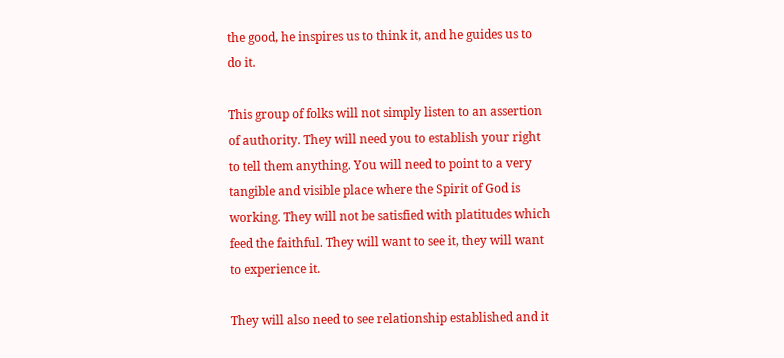the good, he inspires us to think it, and he guides us to do it.

This group of folks will not simply listen to an assertion of authority. They will need you to establish your right to tell them anything. You will need to point to a very tangible and visible place where the Spirit of God is working. They will not be satisfied with platitudes which feed the faithful. They will want to see it, they will want to experience it.

They will also need to see relationship established and it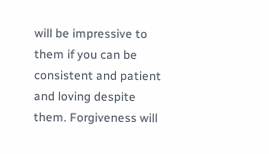will be impressive to them if you can be consistent and patient and loving despite them. Forgiveness will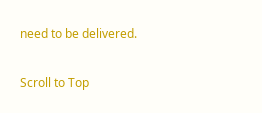need to be delivered.

Scroll to Top